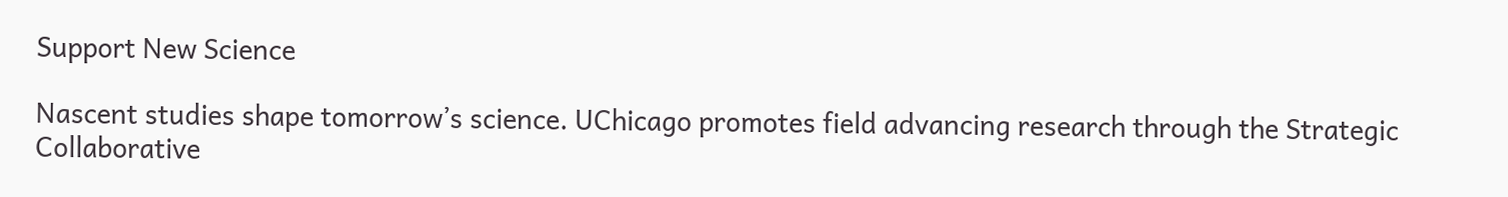Support New Science

Nascent studies shape tomorrow’s science. UChicago promotes field advancing research through the Strategic Collaborative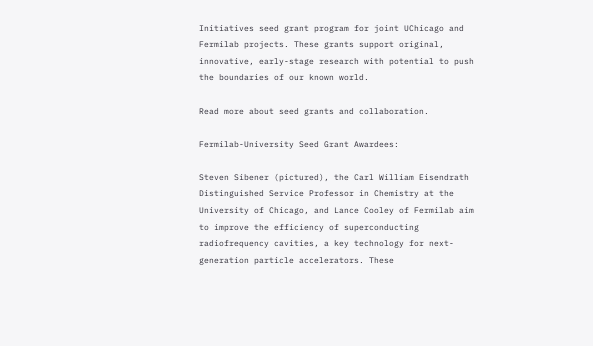Initiatives seed grant program for joint UChicago and Fermilab projects. These grants support original, innovative, early-stage research with potential to push the boundaries of our known world.

Read more about seed grants and collaboration.

Fermilab-University Seed Grant Awardees:

Steven Sibener (pictured), the Carl William Eisendrath Distinguished Service Professor in Chemistry at the University of Chicago, and Lance Cooley of Fermilab aim to improve the efficiency of superconducting radiofrequency cavities, a key technology for next-generation particle accelerators. These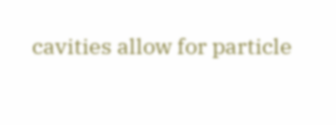cavities allow for particle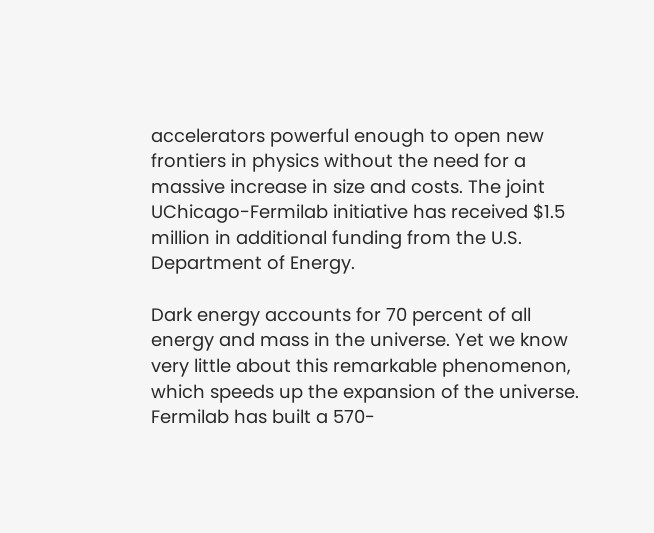accelerators powerful enough to open new frontiers in physics without the need for a massive increase in size and costs. The joint UChicago-Fermilab initiative has received $1.5 million in additional funding from the U.S. Department of Energy.

Dark energy accounts for 70 percent of all energy and mass in the universe. Yet we know very little about this remarkable phenomenon, which speeds up the expansion of the universe. Fermilab has built a 570-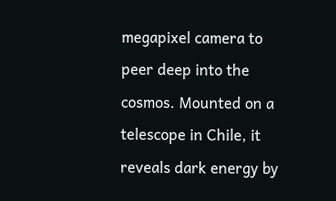megapixel camera to peer deep into the cosmos. Mounted on a telescope in Chile, it reveals dark energy by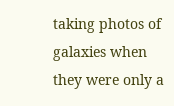taking photos of galaxies when they were only a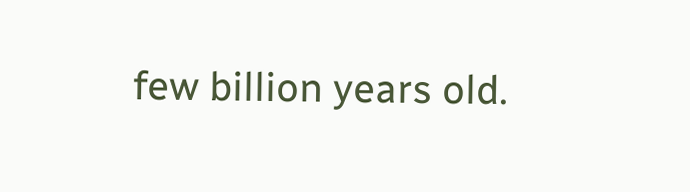few billion years old.